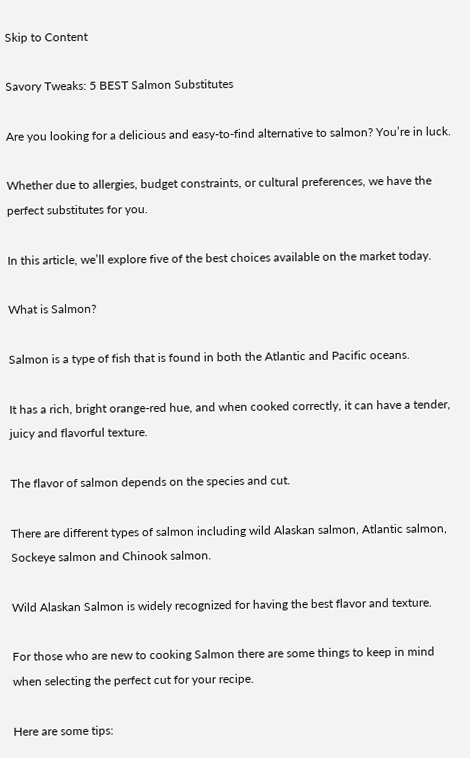Skip to Content

Savory Tweaks: 5 BEST Salmon Substitutes

Are you looking for a delicious and easy-to-find alternative to salmon? You’re in luck.

Whether due to allergies, budget constraints, or cultural preferences, we have the perfect substitutes for you.

In this article, we’ll explore five of the best choices available on the market today.

What is Salmon?

Salmon is a type of fish that is found in both the Atlantic and Pacific oceans.

It has a rich, bright orange-red hue, and when cooked correctly, it can have a tender, juicy and flavorful texture.

The flavor of salmon depends on the species and cut.

There are different types of salmon including wild Alaskan salmon, Atlantic salmon, Sockeye salmon and Chinook salmon.

Wild Alaskan Salmon is widely recognized for having the best flavor and texture.

For those who are new to cooking Salmon there are some things to keep in mind when selecting the perfect cut for your recipe.

Here are some tips: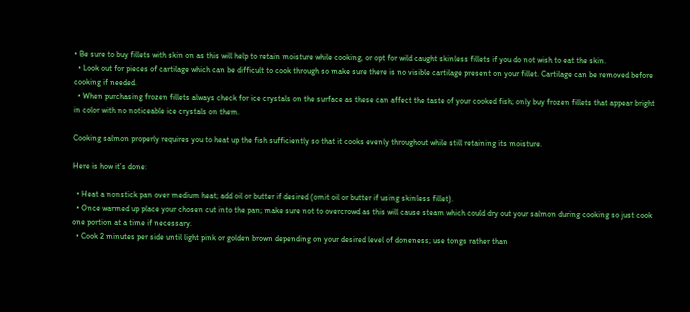• Be sure to buy fillets with skin on as this will help to retain moisture while cooking, or opt for wild caught skinless fillets if you do not wish to eat the skin.
  • Look out for pieces of cartilage which can be difficult to cook through so make sure there is no visible cartilage present on your fillet. Cartilage can be removed before cooking if needed.
  • When purchasing frozen fillets always check for ice crystals on the surface as these can affect the taste of your cooked fish; only buy frozen fillets that appear bright in color with no noticeable ice crystals on them.

Cooking salmon properly requires you to heat up the fish sufficiently so that it cooks evenly throughout while still retaining its moisture.

Here is how it’s done:

  • Heat a nonstick pan over medium heat; add oil or butter if desired (omit oil or butter if using skinless fillet).
  • Once warmed up place your chosen cut into the pan; make sure not to overcrowd as this will cause steam which could dry out your salmon during cooking so just cook one portion at a time if necessary.
  • Cook 2 minutes per side until light pink or golden brown depending on your desired level of doneness; use tongs rather than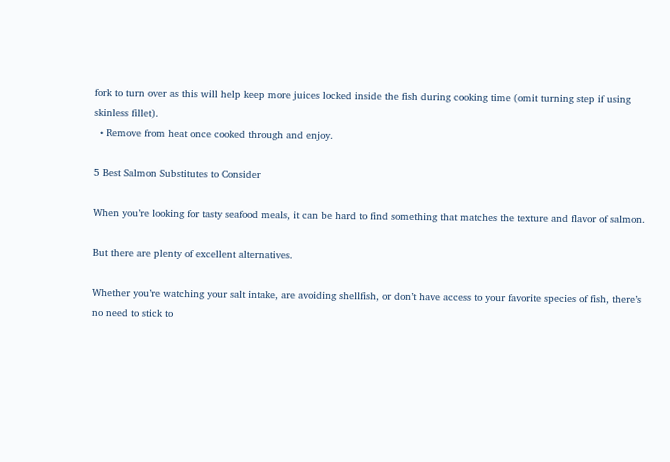fork to turn over as this will help keep more juices locked inside the fish during cooking time (omit turning step if using skinless fillet).
  • Remove from heat once cooked through and enjoy.

5 Best Salmon Substitutes to Consider

When you’re looking for tasty seafood meals, it can be hard to find something that matches the texture and flavor of salmon.

But there are plenty of excellent alternatives.

Whether you’re watching your salt intake, are avoiding shellfish, or don’t have access to your favorite species of fish, there’s no need to stick to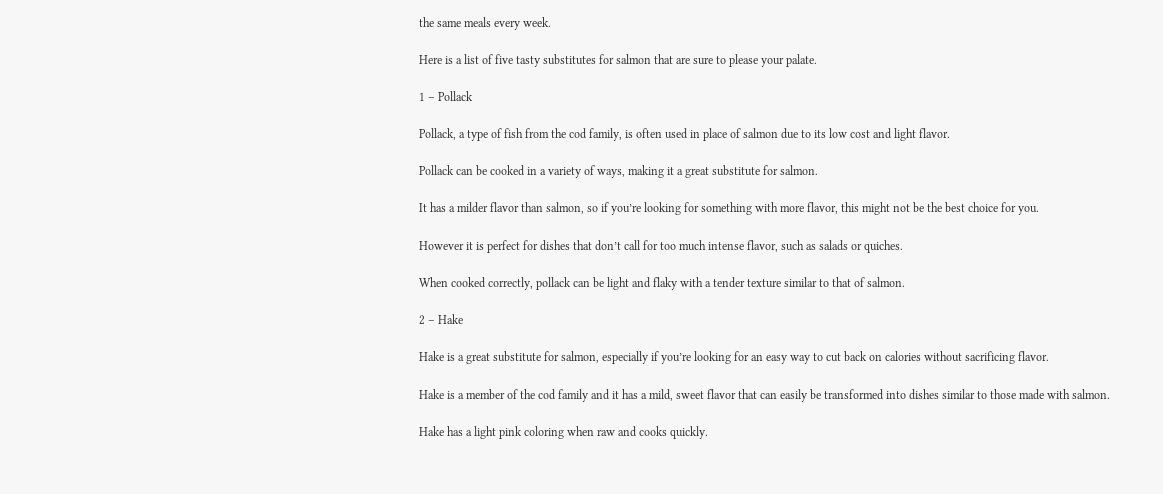the same meals every week.

Here is a list of five tasty substitutes for salmon that are sure to please your palate.

1 – Pollack

Pollack, a type of fish from the cod family, is often used in place of salmon due to its low cost and light flavor.

Pollack can be cooked in a variety of ways, making it a great substitute for salmon.

It has a milder flavor than salmon, so if you’re looking for something with more flavor, this might not be the best choice for you.

However it is perfect for dishes that don’t call for too much intense flavor, such as salads or quiches.

When cooked correctly, pollack can be light and flaky with a tender texture similar to that of salmon.

2 – Hake

Hake is a great substitute for salmon, especially if you’re looking for an easy way to cut back on calories without sacrificing flavor.

Hake is a member of the cod family and it has a mild, sweet flavor that can easily be transformed into dishes similar to those made with salmon.

Hake has a light pink coloring when raw and cooks quickly.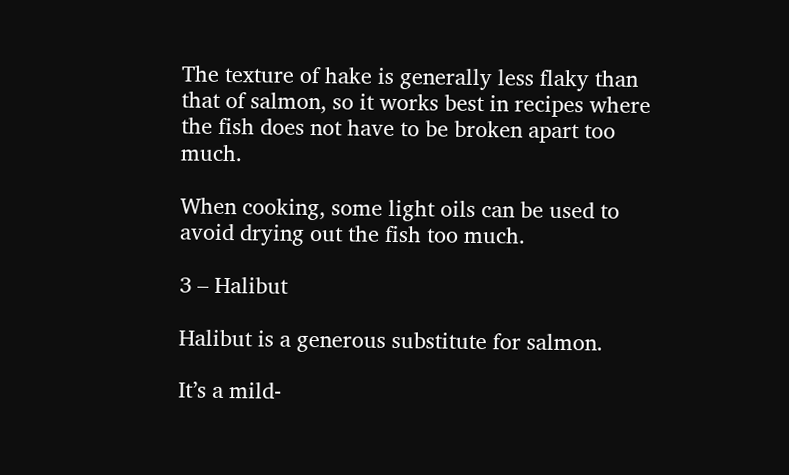The texture of hake is generally less flaky than that of salmon, so it works best in recipes where the fish does not have to be broken apart too much.

When cooking, some light oils can be used to avoid drying out the fish too much.

3 – Halibut

Halibut is a generous substitute for salmon.

It’s a mild-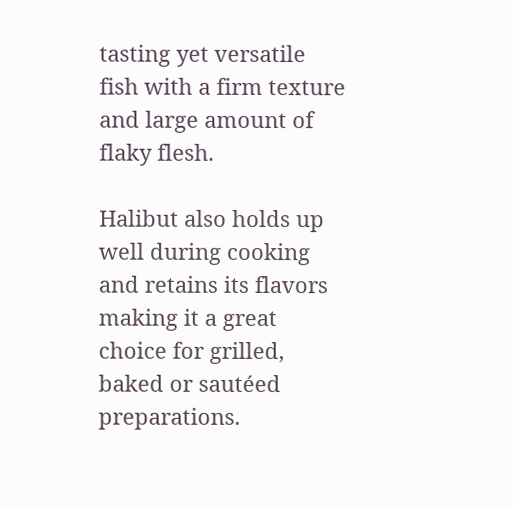tasting yet versatile fish with a firm texture and large amount of flaky flesh.

Halibut also holds up well during cooking and retains its flavors making it a great choice for grilled, baked or sautéed preparations.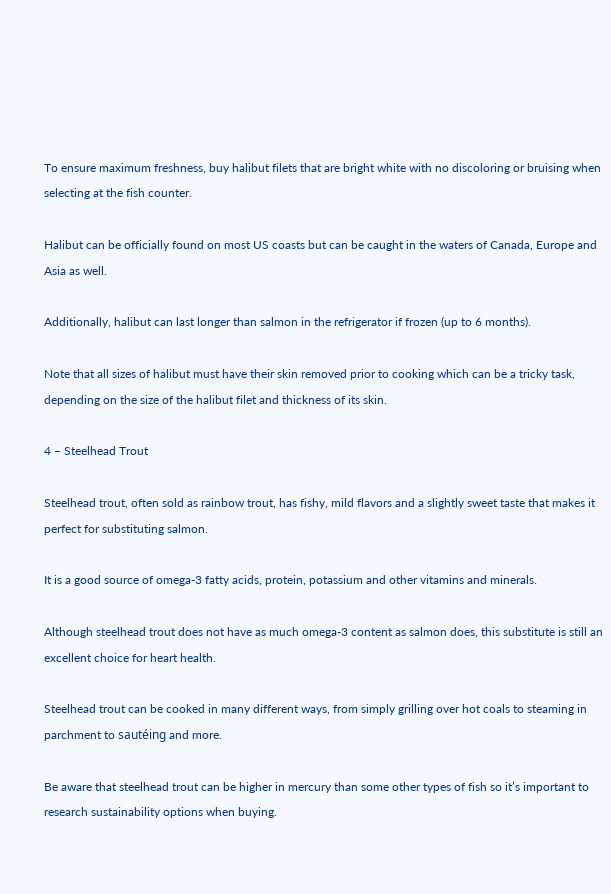To ensure maximum freshness, buy halibut filets that are bright white with no discoloring or bruising when selecting at the fish counter.

Halibut can be officially found on most US coasts but can be caught in the waters of Canada, Europe and Asia as well.

Additionally, halibut can last longer than salmon in the refrigerator if frozen (up to 6 months).

Note that all sizes of halibut must have their skin removed prior to cooking which can be a tricky task, depending on the size of the halibut filet and thickness of its skin.

4 – Steelhead Trout

Steelhead trout, often sold as rainbow trout, has fishy, mild flavors and a slightly sweet taste that makes it perfect for substituting salmon.

It is a good source of omega-3 fatty acids, protein, potassium and other vitamins and minerals.

Although steelhead trout does not have as much omega-3 content as salmon does, this substitute is still an excellent choice for heart health.

Steelhead trout can be cooked in many different ways, from simply grilling over hot coals to steaming in parchment to sautéing and more.

Be aware that steelhead trout can be higher in mercury than some other types of fish so it’s important to research sustainability options when buying.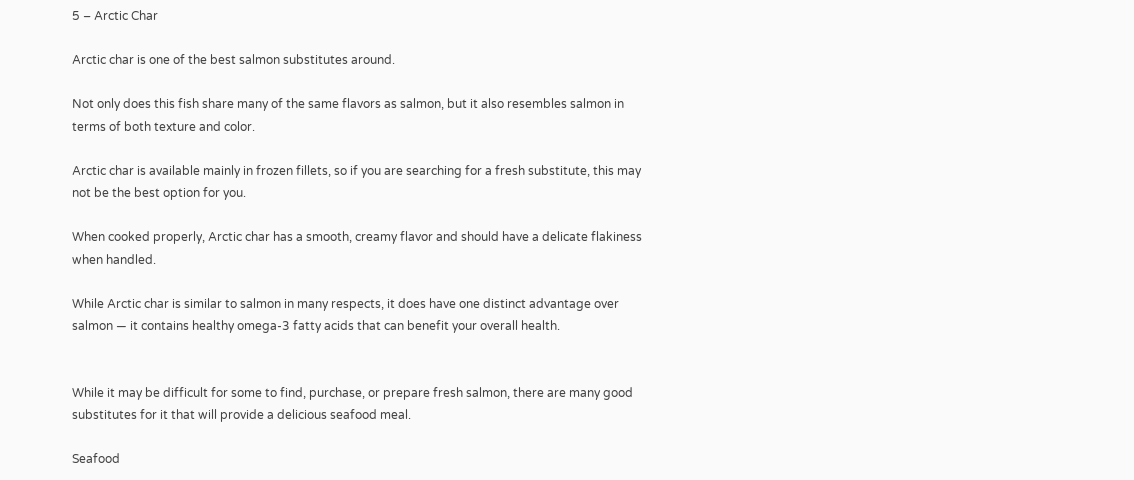5 – Arctic Char

Arctic char is one of the best salmon substitutes around.

Not only does this fish share many of the same flavors as salmon, but it also resembles salmon in terms of both texture and color.

Arctic char is available mainly in frozen fillets, so if you are searching for a fresh substitute, this may not be the best option for you.

When cooked properly, Arctic char has a smooth, creamy flavor and should have a delicate flakiness when handled.

While Arctic char is similar to salmon in many respects, it does have one distinct advantage over salmon — it contains healthy omega-3 fatty acids that can benefit your overall health.


While it may be difficult for some to find, purchase, or prepare fresh salmon, there are many good substitutes for it that will provide a delicious seafood meal.

Seafood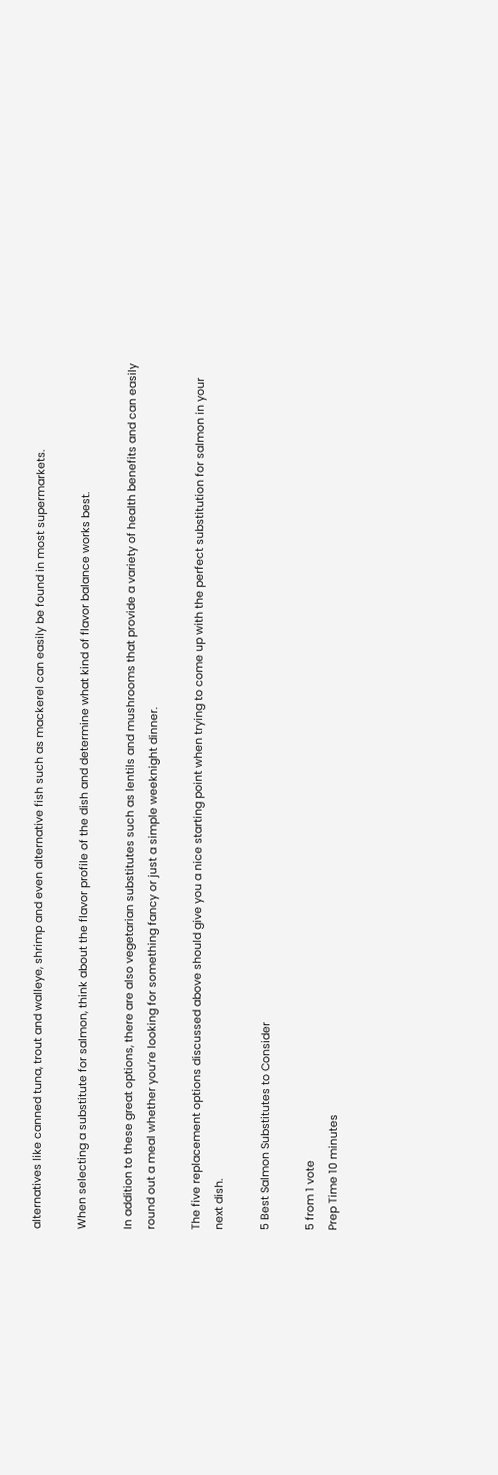alternatives like canned tuna, trout and walleye, shrimp and even alternative fish such as mackerel can easily be found in most supermarkets.

When selecting a substitute for salmon, think about the flavor profile of the dish and determine what kind of flavor balance works best.

In addition to these great options, there are also vegetarian substitutes such as lentils and mushrooms that provide a variety of health benefits and can easily round out a meal whether you’re looking for something fancy or just a simple weeknight dinner.

The five replacement options discussed above should give you a nice starting point when trying to come up with the perfect substitution for salmon in your next dish.

5 Best Salmon Substitutes to Consider

5 from 1 vote
Prep Time 10 minutes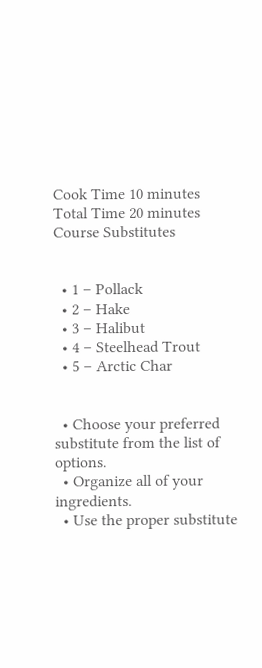Cook Time 10 minutes
Total Time 20 minutes
Course Substitutes


  • 1 – Pollack
  • 2 – Hake
  • 3 – Halibut
  • 4 – Steelhead Trout
  • 5 – Arctic Char


  • Choose your preferred substitute from the list of options.
  • Organize all of your ingredients.
  • Use the proper substitute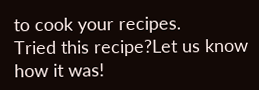to cook your recipes.
Tried this recipe?Let us know how it was!